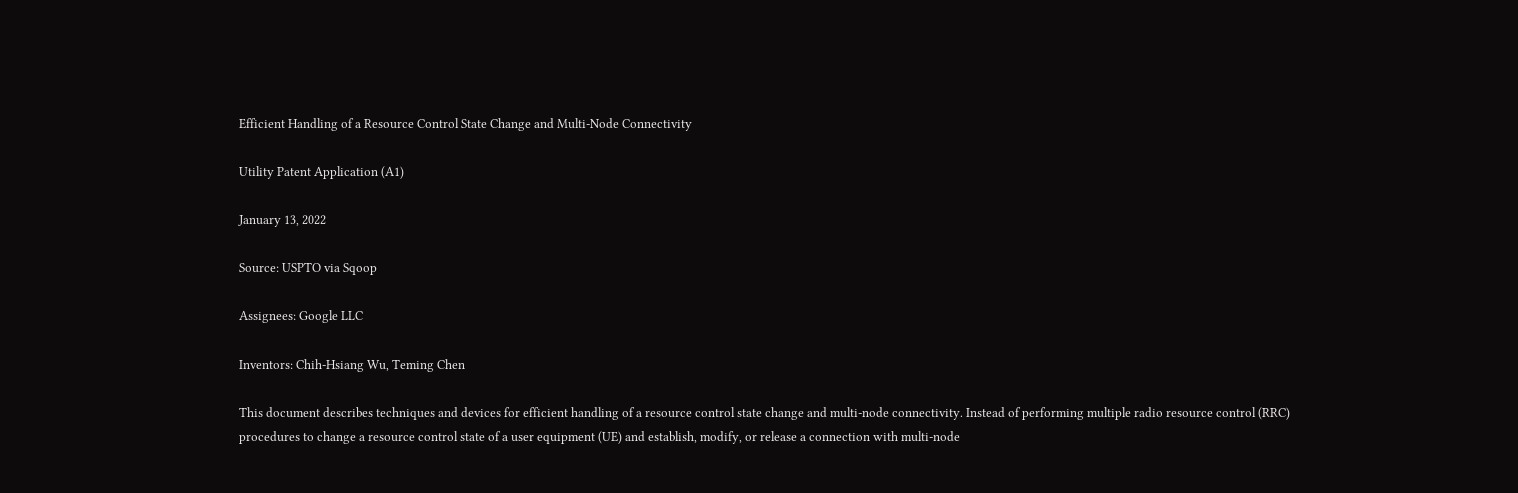Efficient Handling of a Resource Control State Change and Multi-Node Connectivity

Utility Patent Application (A1)

January 13, 2022

Source: USPTO via Sqoop

Assignees: Google LLC

Inventors: Chih-Hsiang Wu, Teming Chen

This document describes techniques and devices for efficient handling of a resource control state change and multi-node connectivity. Instead of performing multiple radio resource control (RRC) procedures to change a resource control state of a user equipment (UE) and establish, modify, or release a connection with multi-node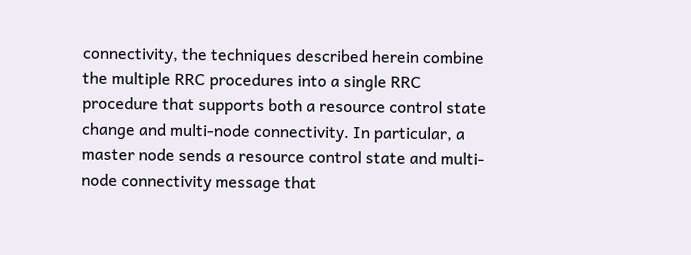connectivity, the techniques described herein combine the multiple RRC procedures into a single RRC procedure that supports both a resource control state change and multi-node connectivity. In particular, a master node sends a resource control state and multi-node connectivity message that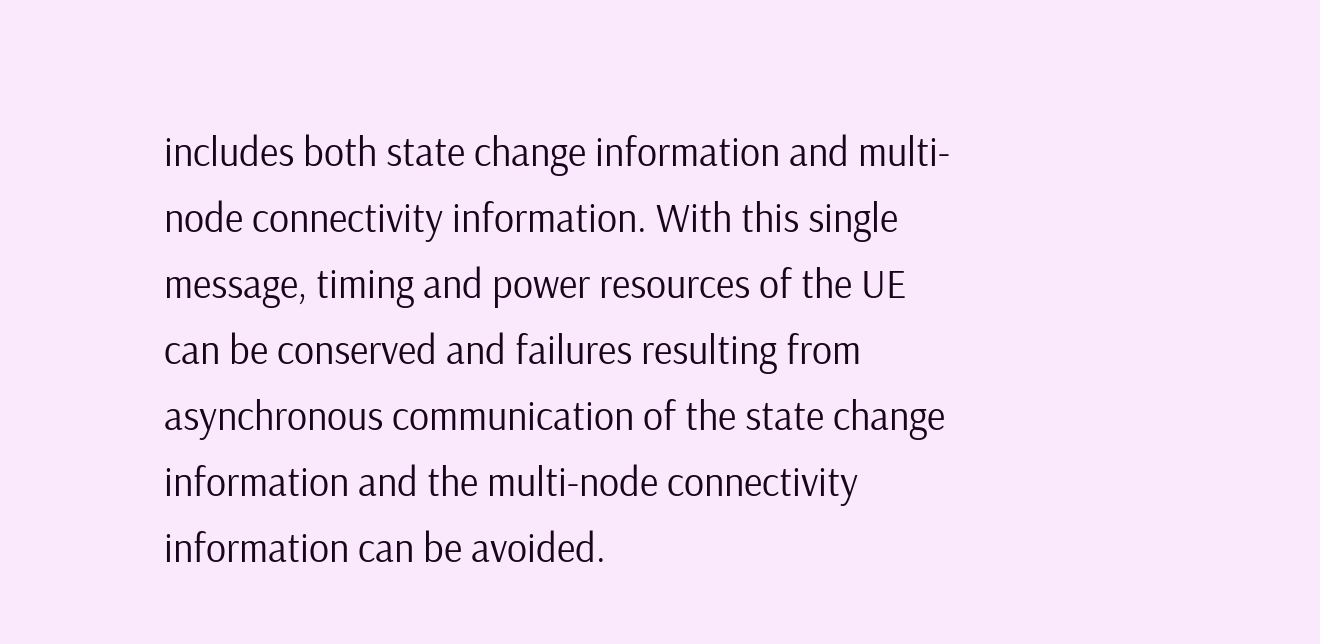includes both state change information and multi-node connectivity information. With this single message, timing and power resources of the UE can be conserved and failures resulting from asynchronous communication of the state change information and the multi-node connectivity information can be avoided.